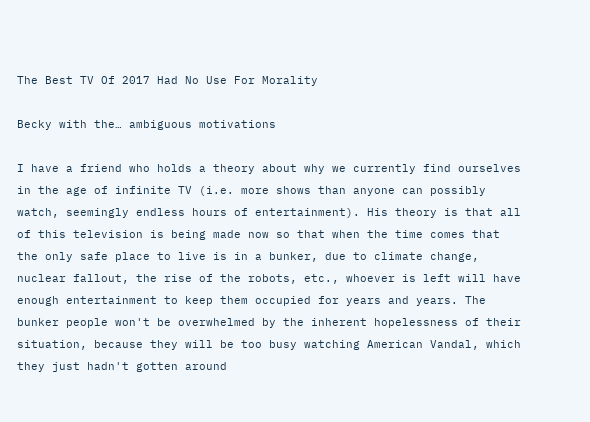The Best TV Of 2017 Had No Use For Morality

Becky with the… ambiguous motivations

I have a friend who holds a theory about why we currently find ourselves in the age of infinite TV (i.e. more shows than anyone can possibly watch, seemingly endless hours of entertainment). His theory is that all of this television is being made now so that when the time comes that the only safe place to live is in a bunker, due to climate change, nuclear fallout, the rise of the robots, etc., whoever is left will have enough entertainment to keep them occupied for years and years. The bunker people won't be overwhelmed by the inherent hopelessness of their situation, because they will be too busy watching American Vandal, which they just hadn't gotten around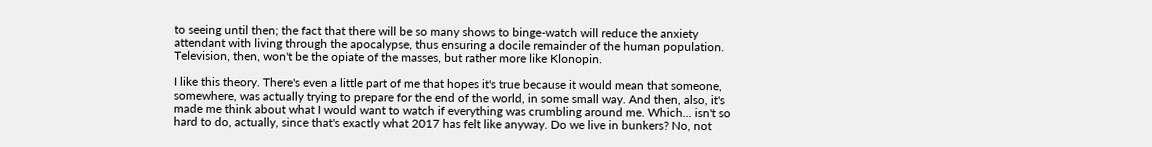to seeing until then; the fact that there will be so many shows to binge-watch will reduce the anxiety attendant with living through the apocalypse, thus ensuring a docile remainder of the human population. Television, then, won't be the opiate of the masses, but rather more like Klonopin.

I like this theory. There's even a little part of me that hopes it's true because it would mean that someone, somewhere, was actually trying to prepare for the end of the world, in some small way. And then, also, it's made me think about what I would want to watch if everything was crumbling around me. Which... isn't so hard to do, actually, since that's exactly what 2017 has felt like anyway. Do we live in bunkers? No, not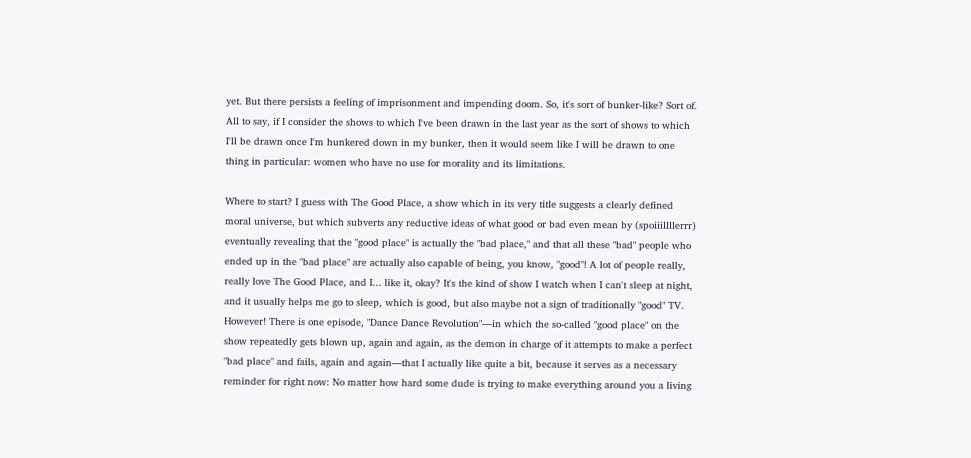yet. But there persists a feeling of imprisonment and impending doom. So, it's sort of bunker-like? Sort of. All to say, if I consider the shows to which I've been drawn in the last year as the sort of shows to which I'll be drawn once I'm hunkered down in my bunker, then it would seem like I will be drawn to one thing in particular: women who have no use for morality and its limitations.

Where to start? I guess with The Good Place, a show which in its very title suggests a clearly defined moral universe, but which subverts any reductive ideas of what good or bad even mean by (spoiiillllerrr) eventually revealing that the "good place" is actually the "bad place," and that all these "bad" people who ended up in the "bad place" are actually also capable of being, you know, "good"! A lot of people really, really love The Good Place, and I... like it, okay? It's the kind of show I watch when I can't sleep at night, and it usually helps me go to sleep, which is good, but also maybe not a sign of traditionally "good" TV. However! There is one episode, "Dance Dance Revolution"—in which the so-called "good place" on the show repeatedly gets blown up, again and again, as the demon in charge of it attempts to make a perfect "bad place" and fails, again and again—that I actually like quite a bit, because it serves as a necessary reminder for right now: No matter how hard some dude is trying to make everything around you a living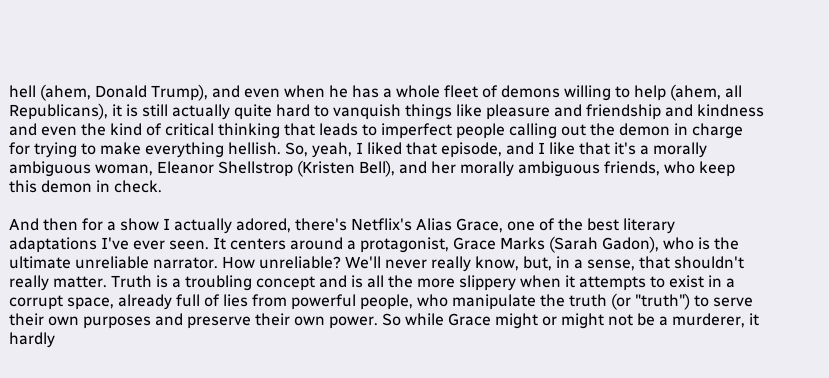hell (ahem, Donald Trump), and even when he has a whole fleet of demons willing to help (ahem, all Republicans), it is still actually quite hard to vanquish things like pleasure and friendship and kindness and even the kind of critical thinking that leads to imperfect people calling out the demon in charge for trying to make everything hellish. So, yeah, I liked that episode, and I like that it's a morally ambiguous woman, Eleanor Shellstrop (Kristen Bell), and her morally ambiguous friends, who keep this demon in check.

And then for a show I actually adored, there's Netflix's Alias Grace, one of the best literary adaptations I've ever seen. It centers around a protagonist, Grace Marks (Sarah Gadon), who is the ultimate unreliable narrator. How unreliable? We'll never really know, but, in a sense, that shouldn't really matter. Truth is a troubling concept and is all the more slippery when it attempts to exist in a corrupt space, already full of lies from powerful people, who manipulate the truth (or "truth") to serve their own purposes and preserve their own power. So while Grace might or might not be a murderer, it hardly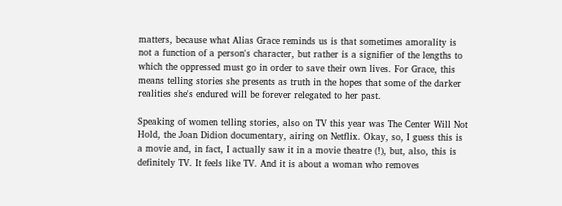matters, because what Alias Grace reminds us is that sometimes amorality is not a function of a person's character, but rather is a signifier of the lengths to which the oppressed must go in order to save their own lives. For Grace, this means telling stories she presents as truth in the hopes that some of the darker realities she's endured will be forever relegated to her past.

Speaking of women telling stories, also on TV this year was The Center Will Not Hold, the Joan Didion documentary, airing on Netflix. Okay, so, I guess this is a movie and, in fact, I actually saw it in a movie theatre (!), but, also, this is definitely TV. It feels like TV. And it is about a woman who removes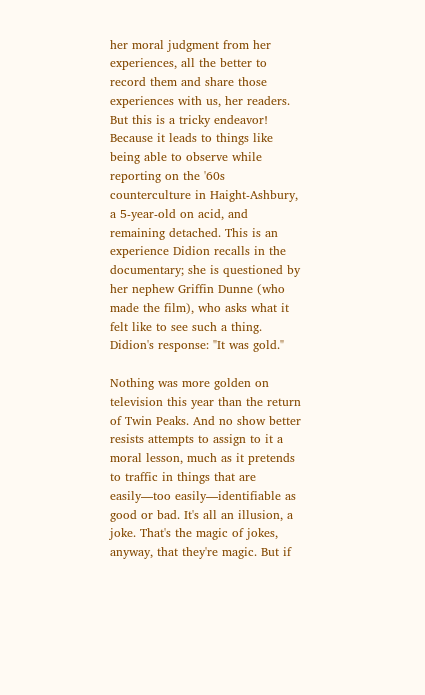her moral judgment from her experiences, all the better to record them and share those experiences with us, her readers. But this is a tricky endeavor! Because it leads to things like being able to observe while reporting on the '60s counterculture in Haight-Ashbury, a 5-year-old on acid, and remaining detached. This is an experience Didion recalls in the documentary; she is questioned by her nephew Griffin Dunne (who made the film), who asks what it felt like to see such a thing. Didion's response: "It was gold."

Nothing was more golden on television this year than the return of Twin Peaks. And no show better resists attempts to assign to it a moral lesson, much as it pretends to traffic in things that are easily—too easily—identifiable as good or bad. It's all an illusion, a joke. That's the magic of jokes, anyway, that they're magic. But if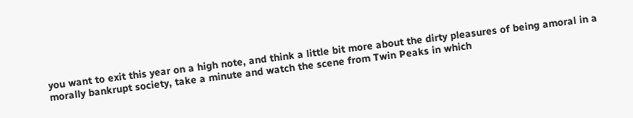you want to exit this year on a high note, and think a little bit more about the dirty pleasures of being amoral in a morally bankrupt society, take a minute and watch the scene from Twin Peaks in which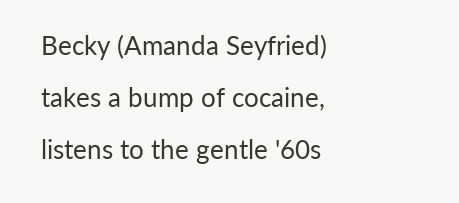Becky (Amanda Seyfried) takes a bump of cocaine, listens to the gentle '60s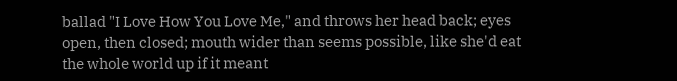ballad "I Love How You Love Me," and throws her head back; eyes open, then closed; mouth wider than seems possible, like she'd eat the whole world up if it meant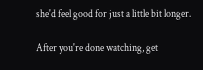she'd feel good for just a little bit longer.

After you're done watching, get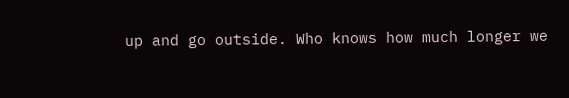up and go outside. Who knows how much longer we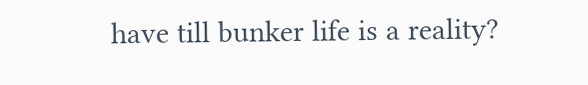have till bunker life is a reality?